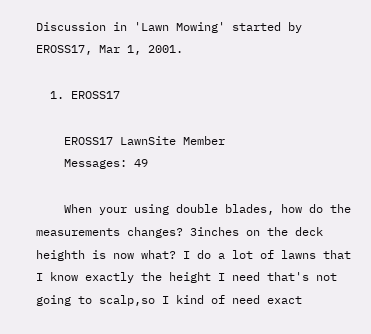Discussion in 'Lawn Mowing' started by EROSS17, Mar 1, 2001.

  1. EROSS17

    EROSS17 LawnSite Member
    Messages: 49

    When your using double blades, how do the measurements changes? 3inches on the deck heighth is now what? I do a lot of lawns that I know exactly the height I need that's not going to scalp,so I kind of need exact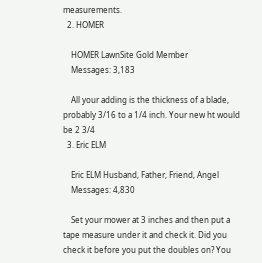measurements.
  2. HOMER

    HOMER LawnSite Gold Member
    Messages: 3,183

    All your adding is the thickness of a blade, probably 3/16 to a 1/4 inch. Your new ht would be 2 3/4
  3. Eric ELM

    Eric ELM Husband, Father, Friend, Angel
    Messages: 4,830

    Set your mower at 3 inches and then put a tape measure under it and check it. Did you check it before you put the doubles on? You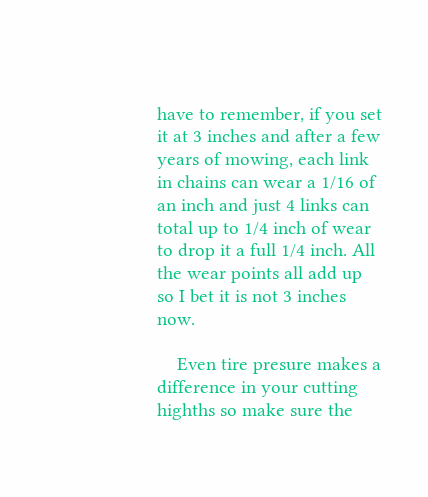have to remember, if you set it at 3 inches and after a few years of mowing, each link in chains can wear a 1/16 of an inch and just 4 links can total up to 1/4 inch of wear to drop it a full 1/4 inch. All the wear points all add up so I bet it is not 3 inches now.

    Even tire presure makes a difference in your cutting highths so make sure the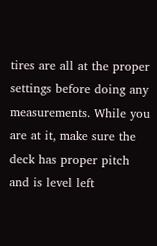tires are all at the proper settings before doing any measurements. While you are at it, make sure the deck has proper pitch and is level left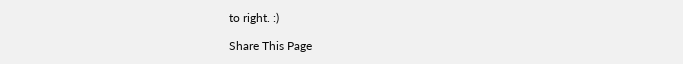to right. :)

Share This Page